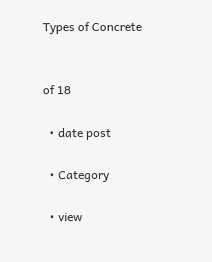Types of Concrete


of 18

  • date post

  • Category

  • view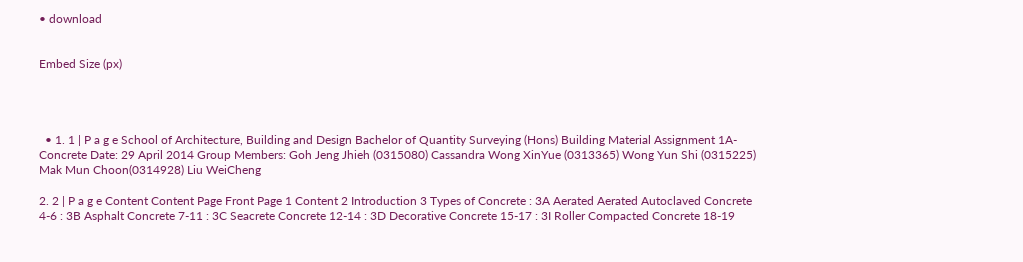• download


Embed Size (px)




  • 1. 1 | P a g e School of Architecture, Building and Design Bachelor of Quantity Surveying (Hons) Building Material Assignment 1A- Concrete Date: 29 April 2014 Group Members: Goh Jeng Jhieh (0315080) Cassandra Wong XinYue (0313365) Wong Yun Shi (0315225) Mak Mun Choon(0314928) Liu WeiCheng

2. 2 | P a g e Content Content Page Front Page 1 Content 2 Introduction 3 Types of Concrete : 3A Aerated Aerated Autoclaved Concrete 4-6 : 3B Asphalt Concrete 7-11 : 3C Seacrete Concrete 12-14 : 3D Decorative Concrete 15-17 : 3I Roller Compacted Concrete 18-19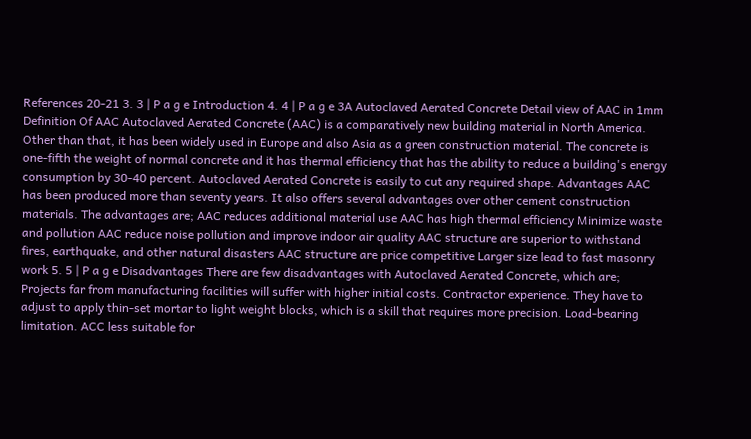References 20-21 3. 3 | P a g e Introduction 4. 4 | P a g e 3A Autoclaved Aerated Concrete Detail view of AAC in 1mm Definition Of AAC Autoclaved Aerated Concrete (AAC) is a comparatively new building material in North America. Other than that, it has been widely used in Europe and also Asia as a green construction material. The concrete is one-fifth the weight of normal concrete and it has thermal efficiency that has the ability to reduce a building's energy consumption by 30-40 percent. Autoclaved Aerated Concrete is easily to cut any required shape. Advantages AAC has been produced more than seventy years. It also offers several advantages over other cement construction materials. The advantages are; AAC reduces additional material use AAC has high thermal efficiency Minimize waste and pollution AAC reduce noise pollution and improve indoor air quality AAC structure are superior to withstand fires, earthquake, and other natural disasters AAC structure are price competitive Larger size lead to fast masonry work 5. 5 | P a g e Disadvantages There are few disadvantages with Autoclaved Aerated Concrete, which are; Projects far from manufacturing facilities will suffer with higher initial costs. Contractor experience. They have to adjust to apply thin-set mortar to light weight blocks, which is a skill that requires more precision. Load-bearing limitation. ACC less suitable for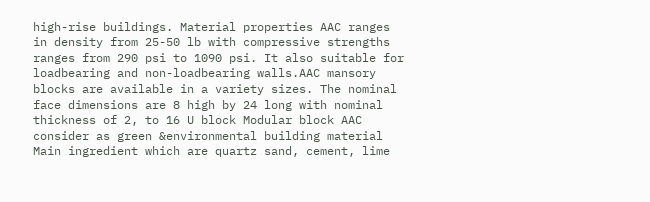high-rise buildings. Material properties AAC ranges in density from 25-50 lb with compressive strengths ranges from 290 psi to 1090 psi. It also suitable for loadbearing and non-loadbearing walls.AAC mansory blocks are available in a variety sizes. The nominal face dimensions are 8 high by 24 long with nominal thickness of 2, to 16 U block Modular block AAC consider as green &environmental building material Main ingredient which are quartz sand, cement, lime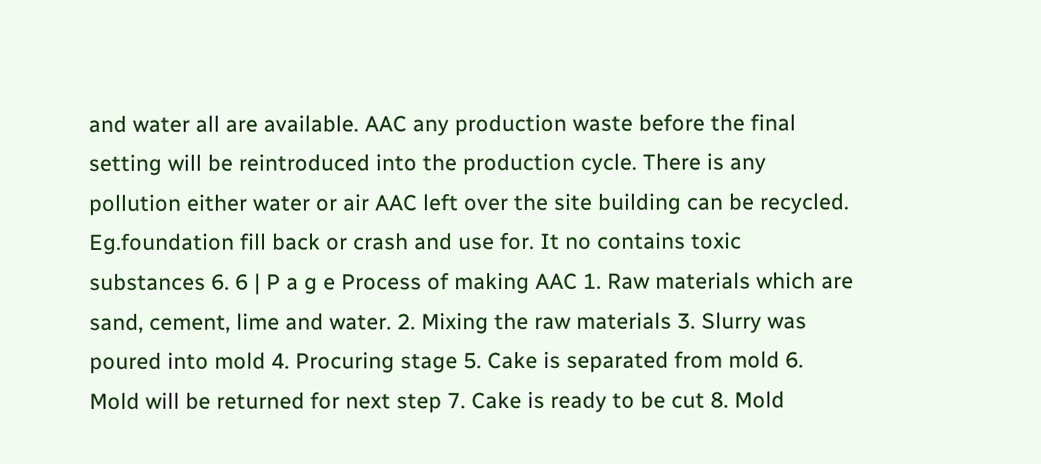and water all are available. AAC any production waste before the final setting will be reintroduced into the production cycle. There is any pollution either water or air AAC left over the site building can be recycled. Eg.foundation fill back or crash and use for. It no contains toxic substances 6. 6 | P a g e Process of making AAC 1. Raw materials which are sand, cement, lime and water. 2. Mixing the raw materials 3. Slurry was poured into mold 4. Procuring stage 5. Cake is separated from mold 6. Mold will be returned for next step 7. Cake is ready to be cut 8. Mold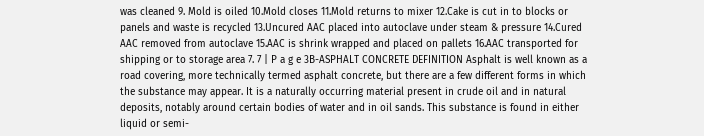was cleaned 9. Mold is oiled 10.Mold closes 11.Mold returns to mixer 12.Cake is cut in to blocks or panels and waste is recycled 13.Uncured AAC placed into autoclave under steam & pressure 14.Cured AAC removed from autoclave 15.AAC is shrink wrapped and placed on pallets 16.AAC transported for shipping or to storage area 7. 7 | P a g e 3B-ASPHALT CONCRETE DEFINITION Asphalt is well known as a road covering, more technically termed asphalt concrete, but there are a few different forms in which the substance may appear. It is a naturally occurring material present in crude oil and in natural deposits, notably around certain bodies of water and in oil sands. This substance is found in either liquid or semi-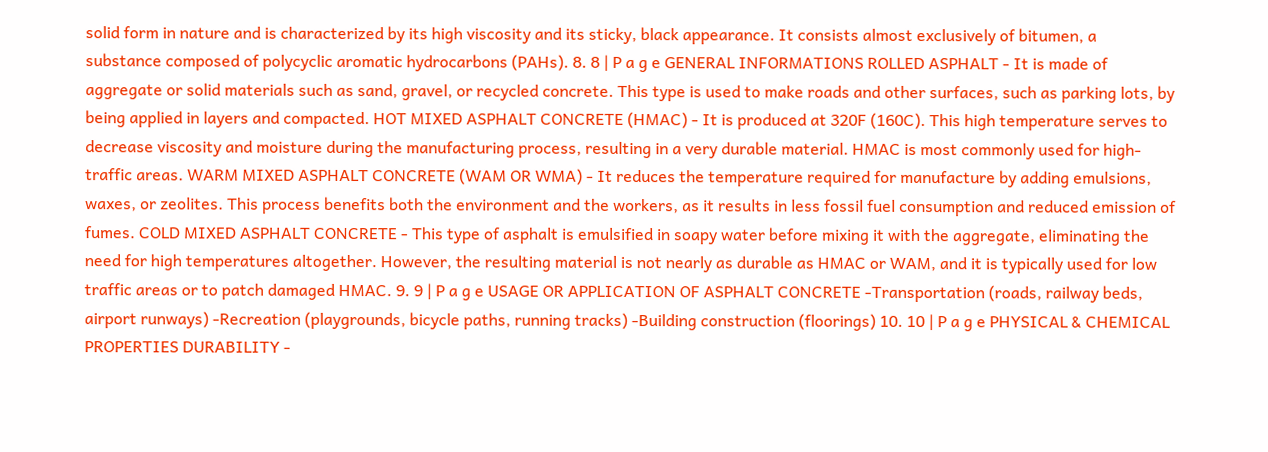solid form in nature and is characterized by its high viscosity and its sticky, black appearance. It consists almost exclusively of bitumen, a substance composed of polycyclic aromatic hydrocarbons (PAHs). 8. 8 | P a g e GENERAL INFORMATIONS ROLLED ASPHALT - It is made of aggregate or solid materials such as sand, gravel, or recycled concrete. This type is used to make roads and other surfaces, such as parking lots, by being applied in layers and compacted. HOT MIXED ASPHALT CONCRETE (HMAC) - It is produced at 320F (160C). This high temperature serves to decrease viscosity and moisture during the manufacturing process, resulting in a very durable material. HMAC is most commonly used for high-traffic areas. WARM MIXED ASPHALT CONCRETE (WAM OR WMA) - It reduces the temperature required for manufacture by adding emulsions, waxes, or zeolites. This process benefits both the environment and the workers, as it results in less fossil fuel consumption and reduced emission of fumes. COLD MIXED ASPHALT CONCRETE - This type of asphalt is emulsified in soapy water before mixing it with the aggregate, eliminating the need for high temperatures altogether. However, the resulting material is not nearly as durable as HMAC or WAM, and it is typically used for low traffic areas or to patch damaged HMAC. 9. 9 | P a g e USAGE OR APPLICATION OF ASPHALT CONCRETE -Transportation (roads, railway beds, airport runways) -Recreation (playgrounds, bicycle paths, running tracks) -Building construction (floorings) 10. 10 | P a g e PHYSICAL & CHEMICAL PROPERTIES DURABILITY -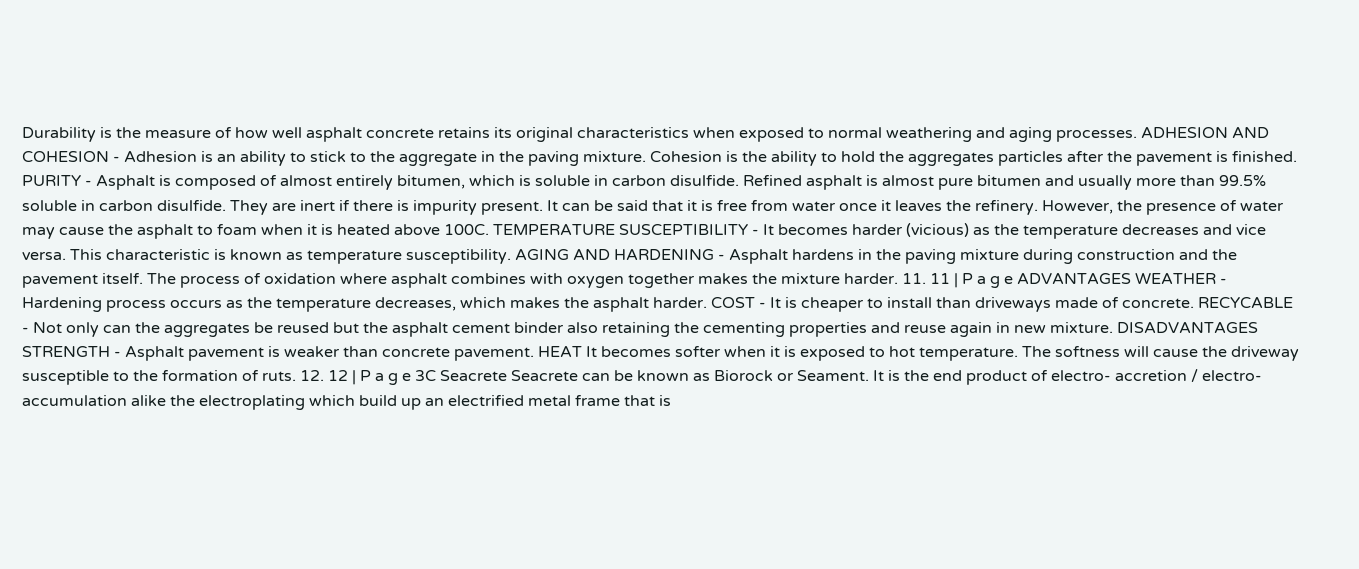Durability is the measure of how well asphalt concrete retains its original characteristics when exposed to normal weathering and aging processes. ADHESION AND COHESION - Adhesion is an ability to stick to the aggregate in the paving mixture. Cohesion is the ability to hold the aggregates particles after the pavement is finished. PURITY - Asphalt is composed of almost entirely bitumen, which is soluble in carbon disulfide. Refined asphalt is almost pure bitumen and usually more than 99.5% soluble in carbon disulfide. They are inert if there is impurity present. It can be said that it is free from water once it leaves the refinery. However, the presence of water may cause the asphalt to foam when it is heated above 100C. TEMPERATURE SUSCEPTIBILITY - It becomes harder (vicious) as the temperature decreases and vice versa. This characteristic is known as temperature susceptibility. AGING AND HARDENING - Asphalt hardens in the paving mixture during construction and the pavement itself. The process of oxidation where asphalt combines with oxygen together makes the mixture harder. 11. 11 | P a g e ADVANTAGES WEATHER - Hardening process occurs as the temperature decreases, which makes the asphalt harder. COST - It is cheaper to install than driveways made of concrete. RECYCABLE - Not only can the aggregates be reused but the asphalt cement binder also retaining the cementing properties and reuse again in new mixture. DISADVANTAGES STRENGTH - Asphalt pavement is weaker than concrete pavement. HEAT It becomes softer when it is exposed to hot temperature. The softness will cause the driveway susceptible to the formation of ruts. 12. 12 | P a g e 3C Seacrete Seacrete can be known as Biorock or Seament. It is the end product of electro- accretion / electro-accumulation alike the electroplating which build up an electrified metal frame that is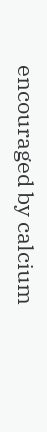encouraged by calcium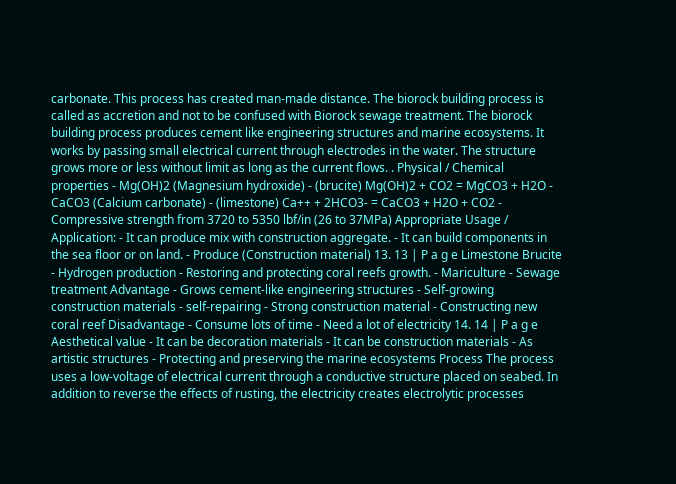carbonate. This process has created man-made distance. The biorock building process is called as accretion and not to be confused with Biorock sewage treatment. The biorock building process produces cement like engineering structures and marine ecosystems. It works by passing small electrical current through electrodes in the water. The structure grows more or less without limit as long as the current flows. . Physical / Chemical properties - Mg(OH)2 (Magnesium hydroxide) - (brucite) Mg(OH)2 + CO2 = MgCO3 + H2O - CaCO3 (Calcium carbonate) - (limestone) Ca++ + 2HCO3- = CaCO3 + H2O + CO2 - Compressive strength from 3720 to 5350 lbf/in (26 to 37MPa) Appropriate Usage / Application: - It can produce mix with construction aggregate. - It can build components in the sea floor or on land. - Produce (Construction material) 13. 13 | P a g e Limestone Brucite - Hydrogen production - Restoring and protecting coral reefs growth. - Mariculture - Sewage treatment Advantage - Grows cement-like engineering structures - Self-growing construction materials - self-repairing - Strong construction material - Constructing new coral reef Disadvantage - Consume lots of time - Need a lot of electricity 14. 14 | P a g e Aesthetical value - It can be decoration materials - It can be construction materials - As artistic structures - Protecting and preserving the marine ecosystems Process The process uses a low-voltage of electrical current through a conductive structure placed on seabed. In addition to reverse the effects of rusting, the electricity creates electrolytic processes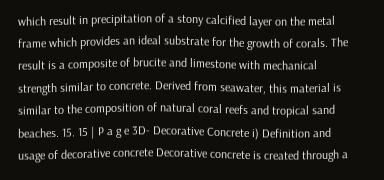which result in precipitation of a stony calcified layer on the metal frame which provides an ideal substrate for the growth of corals. The result is a composite of brucite and limestone with mechanical strength similar to concrete. Derived from seawater, this material is similar to the composition of natural coral reefs and tropical sand beaches. 15. 15 | P a g e 3D- Decorative Concrete i) Definition and usage of decorative concrete Decorative concrete is created through a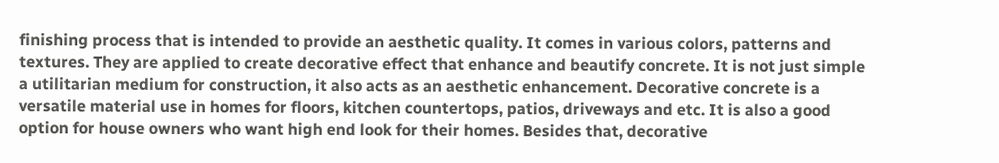finishing process that is intended to provide an aesthetic quality. It comes in various colors, patterns and textures. They are applied to create decorative effect that enhance and beautify concrete. It is not just simple a utilitarian medium for construction, it also acts as an aesthetic enhancement. Decorative concrete is a versatile material use in homes for floors, kitchen countertops, patios, driveways and etc. It is also a good option for house owners who want high end look for their homes. Besides that, decorative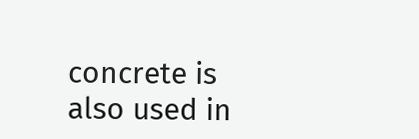concrete is also used in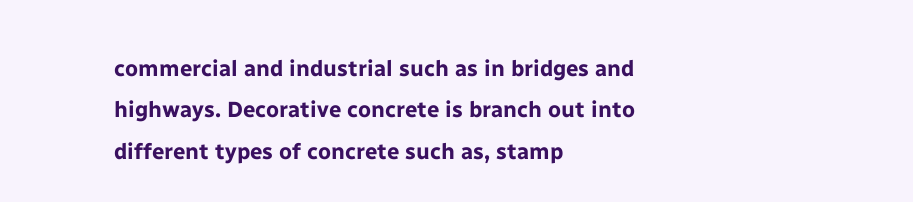commercial and industrial such as in bridges and highways. Decorative concrete is branch out into different types of concrete such as, stamp